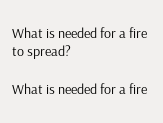What is needed for a fire to spread?

What is needed for a fire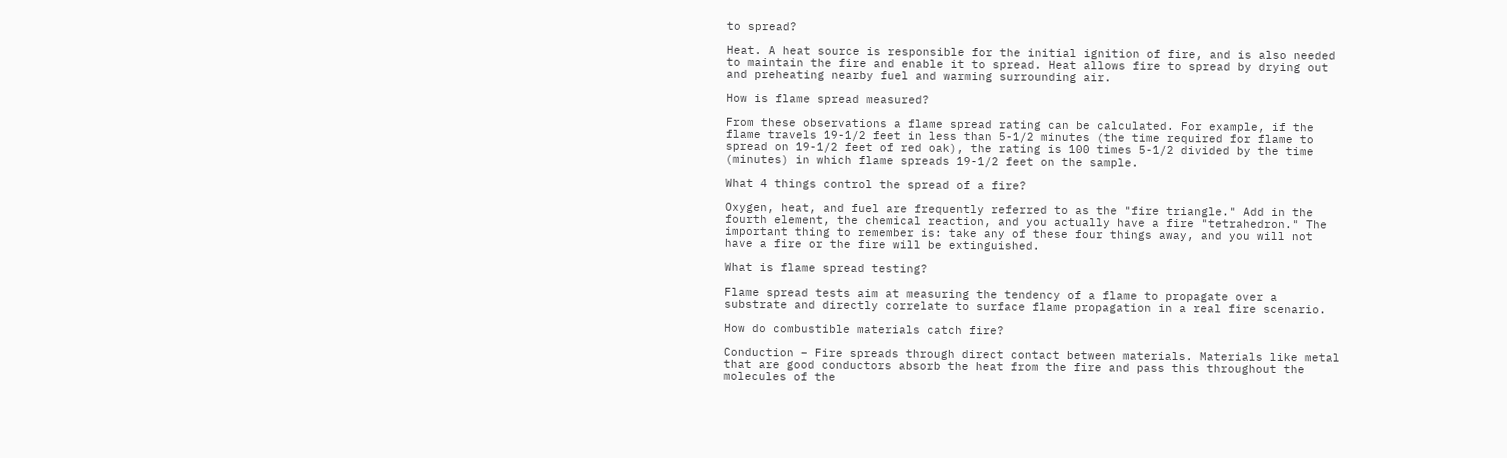to spread?

Heat. A heat source is responsible for the initial ignition of fire, and is also needed to maintain the fire and enable it to spread. Heat allows fire to spread by drying out and preheating nearby fuel and warming surrounding air.

How is flame spread measured?

From these observations a flame spread rating can be calculated. For example, if the flame travels 19-1/2 feet in less than 5-1/2 minutes (the time required for flame to spread on 19-1/2 feet of red oak), the rating is 100 times 5-1/2 divided by the time (minutes) in which flame spreads 19-1/2 feet on the sample.

What 4 things control the spread of a fire?

Oxygen, heat, and fuel are frequently referred to as the "fire triangle." Add in the fourth element, the chemical reaction, and you actually have a fire "tetrahedron." The important thing to remember is: take any of these four things away, and you will not have a fire or the fire will be extinguished.

What is flame spread testing?

Flame spread tests aim at measuring the tendency of a flame to propagate over a substrate and directly correlate to surface flame propagation in a real fire scenario.

How do combustible materials catch fire?

Conduction – Fire spreads through direct contact between materials. Materials like metal that are good conductors absorb the heat from the fire and pass this throughout the molecules of the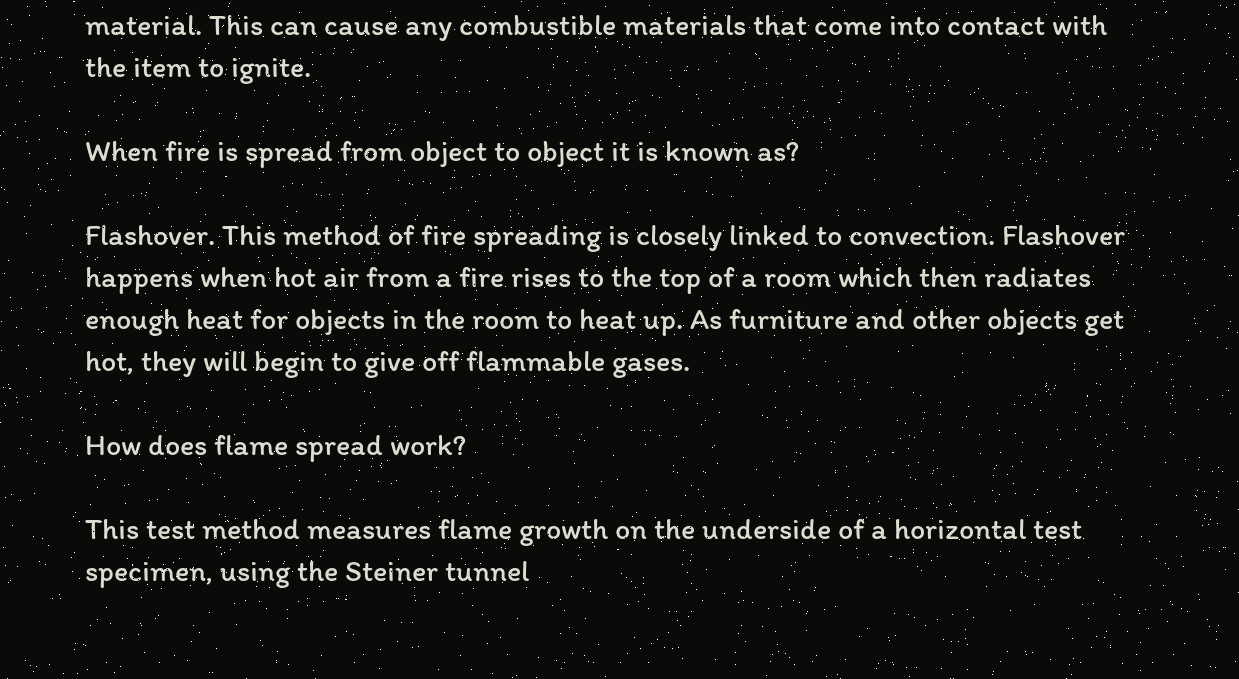material. This can cause any combustible materials that come into contact with the item to ignite.

When fire is spread from object to object it is known as?

Flashover. This method of fire spreading is closely linked to convection. Flashover happens when hot air from a fire rises to the top of a room which then radiates enough heat for objects in the room to heat up. As furniture and other objects get hot, they will begin to give off flammable gases.

How does flame spread work?

This test method measures flame growth on the underside of a horizontal test specimen, using the Steiner tunnel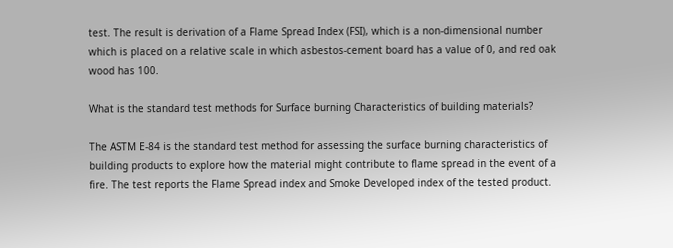test. The result is derivation of a Flame Spread Index (FSI), which is a non-dimensional number which is placed on a relative scale in which asbestos-cement board has a value of 0, and red oak wood has 100.

What is the standard test methods for Surface burning Characteristics of building materials?

The ASTM E-84 is the standard test method for assessing the surface burning characteristics of building products to explore how the material might contribute to flame spread in the event of a fire. The test reports the Flame Spread index and Smoke Developed index of the tested product.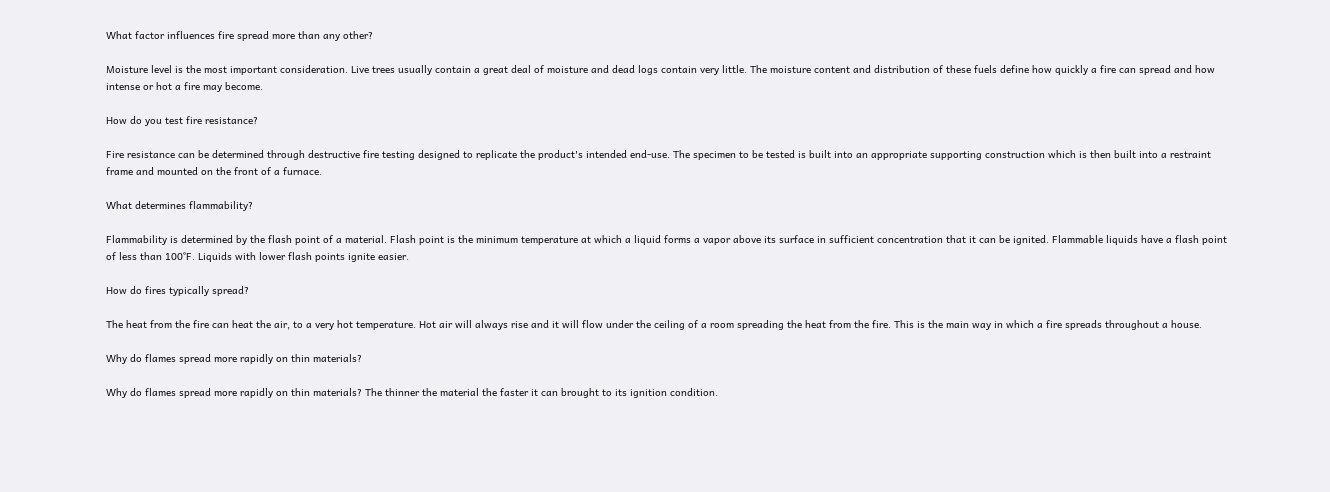What factor influences fire spread more than any other?

Moisture level is the most important consideration. Live trees usually contain a great deal of moisture and dead logs contain very little. The moisture content and distribution of these fuels define how quickly a fire can spread and how intense or hot a fire may become.

How do you test fire resistance?

Fire resistance can be determined through destructive fire testing designed to replicate the product's intended end-use. The specimen to be tested is built into an appropriate supporting construction which is then built into a restraint frame and mounted on the front of a furnace.

What determines flammability?

Flammability is determined by the flash point of a material. Flash point is the minimum temperature at which a liquid forms a vapor above its surface in sufficient concentration that it can be ignited. Flammable liquids have a flash point of less than 100°F. Liquids with lower flash points ignite easier.

How do fires typically spread?

The heat from the fire can heat the air, to a very hot temperature. Hot air will always rise and it will flow under the ceiling of a room spreading the heat from the fire. This is the main way in which a fire spreads throughout a house.

Why do flames spread more rapidly on thin materials?

Why do flames spread more rapidly on thin materials? The thinner the material the faster it can brought to its ignition condition.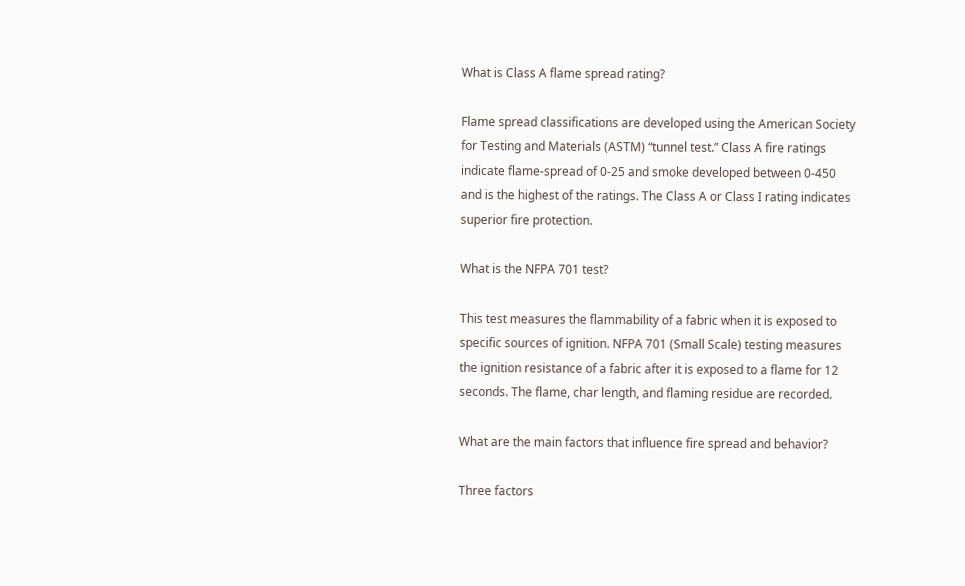What is Class A flame spread rating?

Flame spread classifications are developed using the American Society for Testing and Materials (ASTM) “tunnel test.” Class A fire ratings indicate flame-spread of 0-25 and smoke developed between 0-450 and is the highest of the ratings. The Class A or Class I rating indicates superior fire protection.

What is the NFPA 701 test?

This test measures the flammability of a fabric when it is exposed to specific sources of ignition. NFPA 701 (Small Scale) testing measures the ignition resistance of a fabric after it is exposed to a flame for 12 seconds. The flame, char length, and flaming residue are recorded.

What are the main factors that influence fire spread and behavior?

Three factors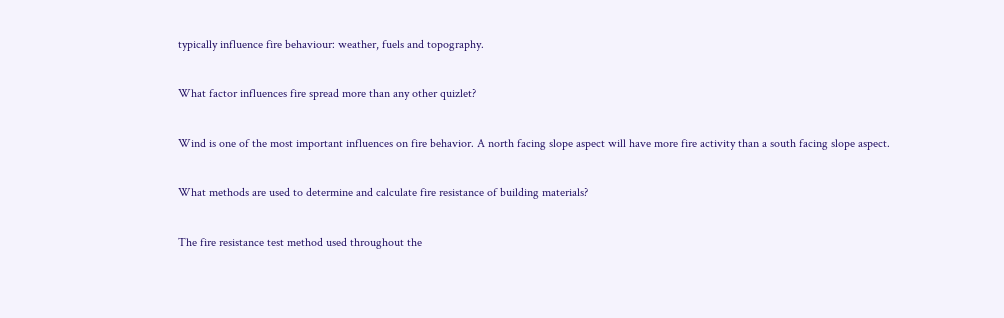typically influence fire behaviour: weather, fuels and topography.

What factor influences fire spread more than any other quizlet?

Wind is one of the most important influences on fire behavior. A north facing slope aspect will have more fire activity than a south facing slope aspect.

What methods are used to determine and calculate fire resistance of building materials?

The fire resistance test method used throughout the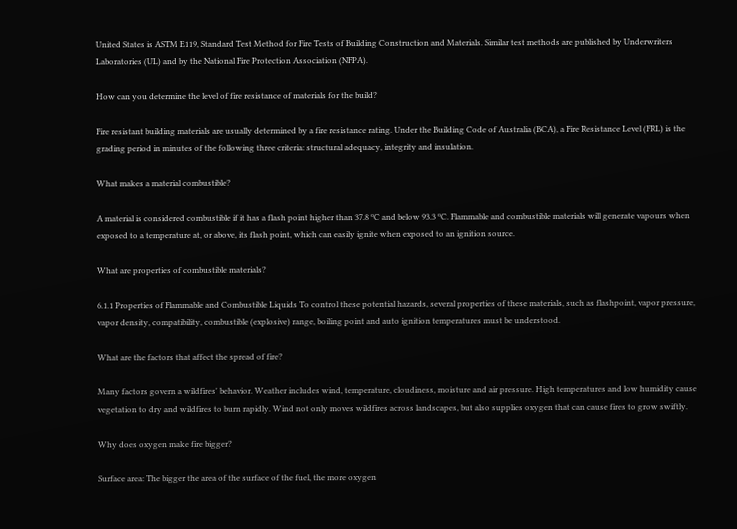United States is ASTM E119, Standard Test Method for Fire Tests of Building Construction and Materials. Similar test methods are published by Underwriters Laboratories (UL) and by the National Fire Protection Association (NFPA).

How can you determine the level of fire resistance of materials for the build?

Fire resistant building materials are usually determined by a fire resistance rating. Under the Building Code of Australia (BCA), a Fire Resistance Level (FRL) is the grading period in minutes of the following three criteria: structural adequacy, integrity and insulation.

What makes a material combustible?

A material is considered combustible if it has a flash point higher than 37.8 ºC and below 93.3 ºC. Flammable and combustible materials will generate vapours when exposed to a temperature at, or above, its flash point, which can easily ignite when exposed to an ignition source.

What are properties of combustible materials?

6.1.1 Properties of Flammable and Combustible Liquids To control these potential hazards, several properties of these materials, such as flashpoint, vapor pressure, vapor density, compatibility, combustible (explosive) range, boiling point and auto ignition temperatures must be understood.

What are the factors that affect the spread of fire?

Many factors govern a wildfires' behavior. Weather includes wind, temperature, cloudiness, moisture and air pressure. High temperatures and low humidity cause vegetation to dry and wildfires to burn rapidly. Wind not only moves wildfires across landscapes, but also supplies oxygen that can cause fires to grow swiftly.

Why does oxygen make fire bigger?

Surface area: The bigger the area of the surface of the fuel, the more oxygen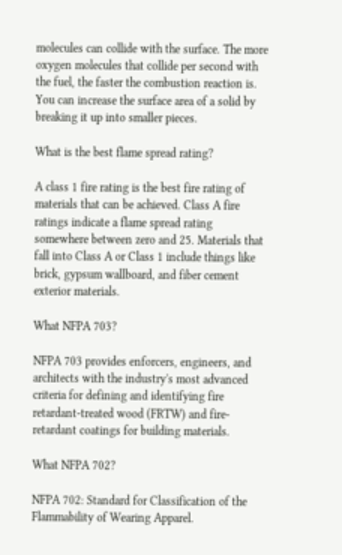molecules can collide with the surface. The more oxygen molecules that collide per second with the fuel, the faster the combustion reaction is. You can increase the surface area of a solid by breaking it up into smaller pieces.

What is the best flame spread rating?

A class 1 fire rating is the best fire rating of materials that can be achieved. Class A fire ratings indicate a flame spread rating somewhere between zero and 25. Materials that fall into Class A or Class 1 include things like brick, gypsum wallboard, and fiber cement exterior materials.

What NFPA 703?

NFPA 703 provides enforcers, engineers, and architects with the industry's most advanced criteria for defining and identifying fire retardant-treated wood (FRTW) and fire-retardant coatings for building materials.

What NFPA 702?

NFPA 702: Standard for Classification of the Flammability of Wearing Apparel.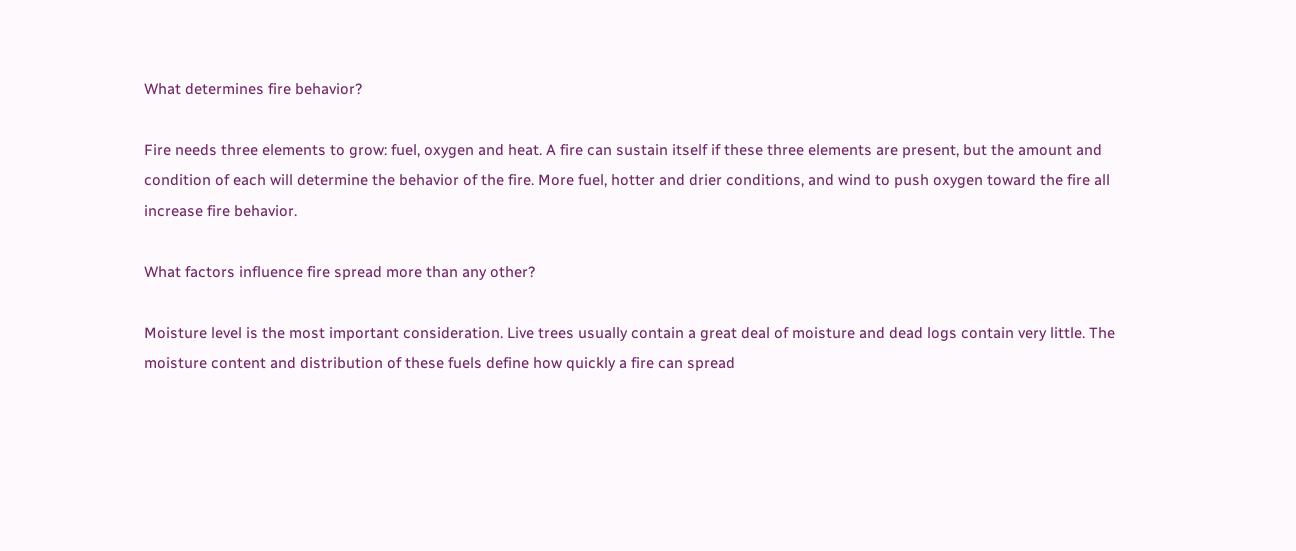What determines fire behavior?

Fire needs three elements to grow: fuel, oxygen and heat. A fire can sustain itself if these three elements are present, but the amount and condition of each will determine the behavior of the fire. More fuel, hotter and drier conditions, and wind to push oxygen toward the fire all increase fire behavior.

What factors influence fire spread more than any other?

Moisture level is the most important consideration. Live trees usually contain a great deal of moisture and dead logs contain very little. The moisture content and distribution of these fuels define how quickly a fire can spread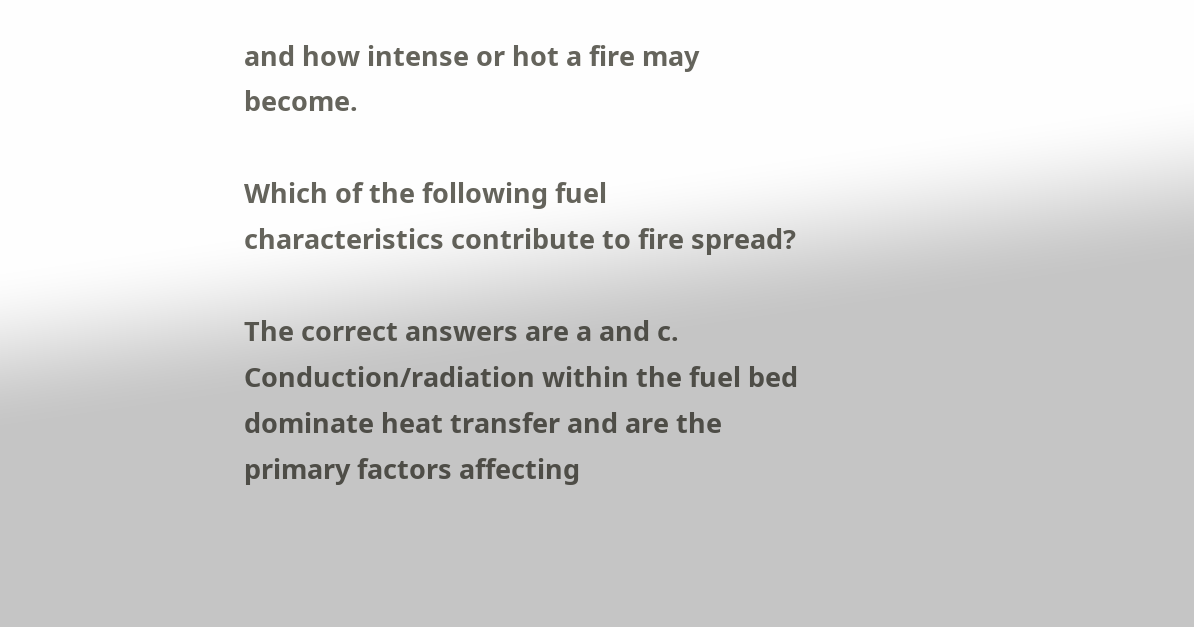and how intense or hot a fire may become.

Which of the following fuel characteristics contribute to fire spread?

The correct answers are a and c. Conduction/radiation within the fuel bed dominate heat transfer and are the primary factors affecting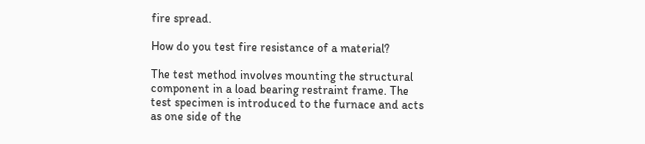fire spread.

How do you test fire resistance of a material?

The test method involves mounting the structural component in a load bearing restraint frame. The test specimen is introduced to the furnace and acts as one side of the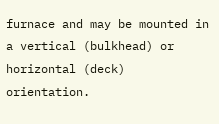furnace and may be mounted in a vertical (bulkhead) or horizontal (deck) orientation.